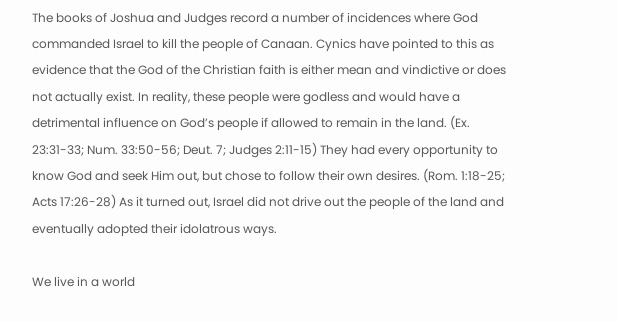The books of Joshua and Judges record a number of incidences where God commanded Israel to kill the people of Canaan. Cynics have pointed to this as evidence that the God of the Christian faith is either mean and vindictive or does not actually exist. In reality, these people were godless and would have a detrimental influence on God’s people if allowed to remain in the land. (Ex. 23:31-33; Num. 33:50-56; Deut. 7; Judges 2:11-15) They had every opportunity to know God and seek Him out, but chose to follow their own desires. (Rom. 1:18-25; Acts 17:26-28) As it turned out, Israel did not drive out the people of the land and eventually adopted their idolatrous ways.

We live in a world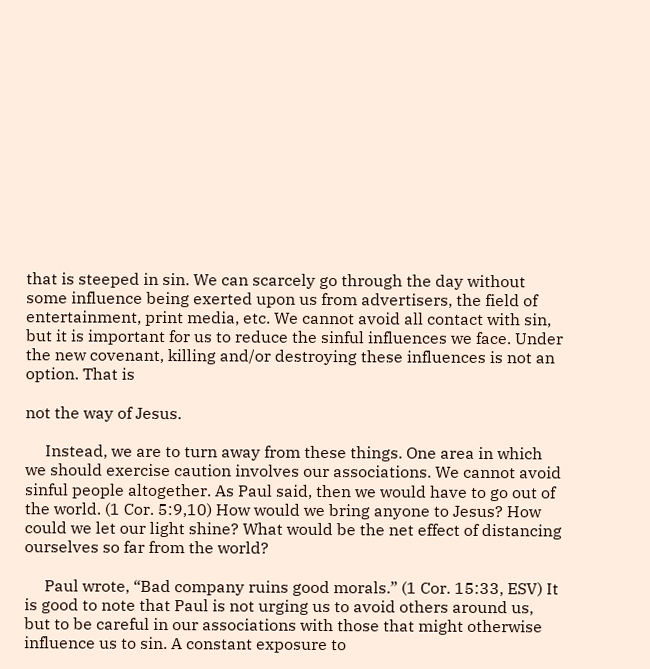that is steeped in sin. We can scarcely go through the day without some influence being exerted upon us from advertisers, the field of entertainment, print media, etc. We cannot avoid all contact with sin, but it is important for us to reduce the sinful influences we face. Under the new covenant, killing and/or destroying these influences is not an option. That is

not the way of Jesus.

     Instead, we are to turn away from these things. One area in which we should exercise caution involves our associations. We cannot avoid sinful people altogether. As Paul said, then we would have to go out of the world. (1 Cor. 5:9,10) How would we bring anyone to Jesus? How could we let our light shine? What would be the net effect of distancing ourselves so far from the world?

     Paul wrote, “Bad company ruins good morals.” (1 Cor. 15:33, ESV) It is good to note that Paul is not urging us to avoid others around us, but to be careful in our associations with those that might otherwise influence us to sin. A constant exposure to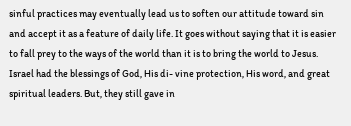sinful practices may eventually lead us to soften our attitude toward sin and accept it as a feature of daily life. It goes without saying that it is easier to fall prey to the ways of the world than it is to bring the world to Jesus. Israel had the blessings of God, His di- vine protection, His word, and great spiritual leaders. But, they still gave in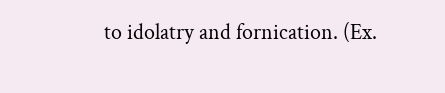to idolatry and fornication. (Ex.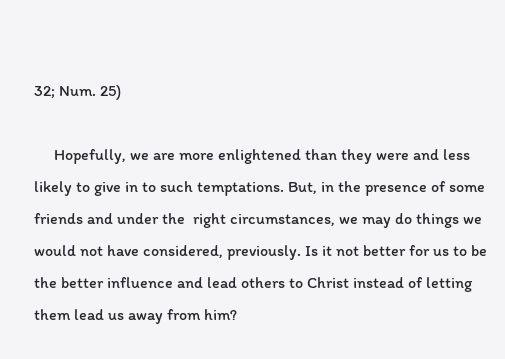32; Num. 25)

     Hopefully, we are more enlightened than they were and less likely to give in to such temptations. But, in the presence of some friends and under the  right circumstances, we may do things we would not have considered, previously. Is it not better for us to be the better influence and lead others to Christ instead of letting them lead us away from him?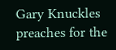Gary Knuckles preaches for the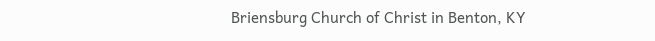Briensburg Church of Christ in Benton, KY